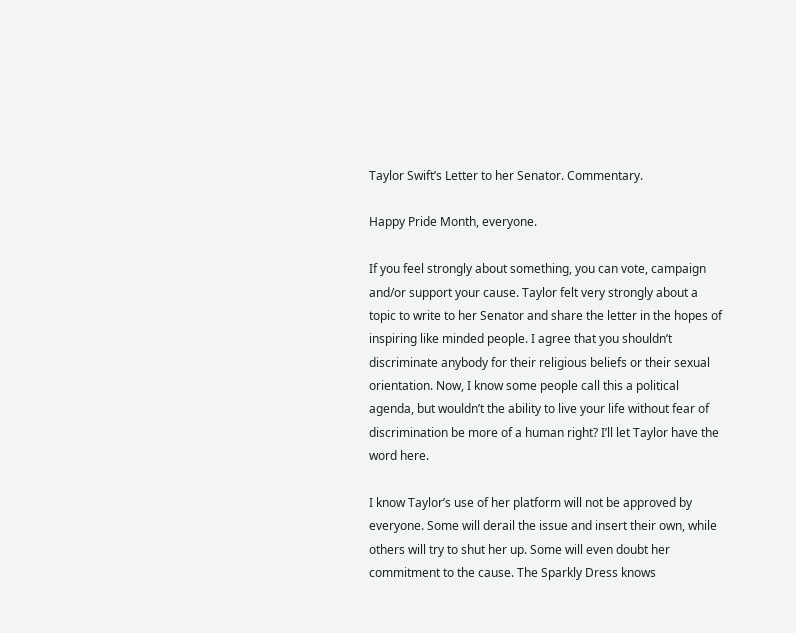Taylor Swift’s Letter to her Senator. Commentary.

Happy Pride Month, everyone.

If you feel strongly about something, you can vote, campaign and/or support your cause. Taylor felt very strongly about a topic to write to her Senator and share the letter in the hopes of inspiring like minded people. I agree that you shouldn’t discriminate anybody for their religious beliefs or their sexual orientation. Now, I know some people call this a political agenda, but wouldn’t the ability to live your life without fear of discrimination be more of a human right? I’ll let Taylor have the word here.

I know Taylor’s use of her platform will not be approved by everyone. Some will derail the issue and insert their own, while others will try to shut her up. Some will even doubt her commitment to the cause. The Sparkly Dress knows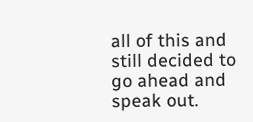all of this and still decided to go ahead and speak out.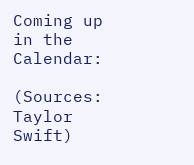Coming up in the Calendar:

(Sources: Taylor Swift)